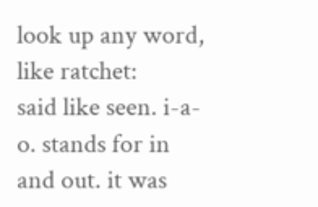look up any word, like ratchet:
said like seen. i-a-o. stands for in and out. it was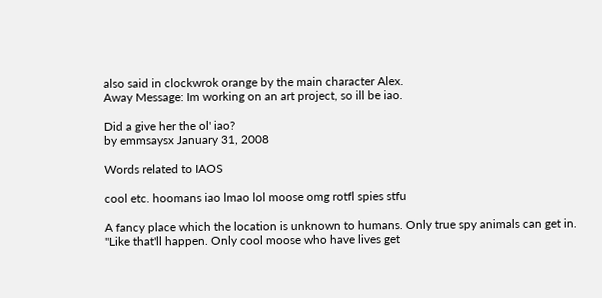also said in clockwrok orange by the main character Alex.
Away Message: Im working on an art project, so ill be iao.

Did a give her the ol' iao?
by emmsaysx January 31, 2008

Words related to IAOS

cool etc. hoomans iao lmao lol moose omg rotfl spies stfu

A fancy place which the location is unknown to humans. Only true spy animals can get in.
"Like that'll happen. Only cool moose who have lives get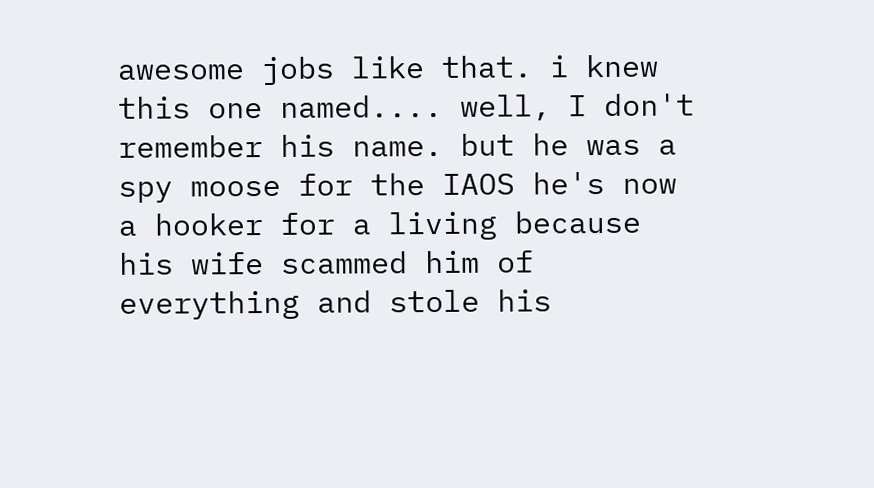awesome jobs like that. i knew this one named.... well, I don't remember his name. but he was a spy moose for the IAOS he's now a hooker for a living because his wife scammed him of everything and stole his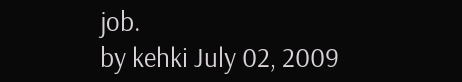job.
by kehki July 02, 2009